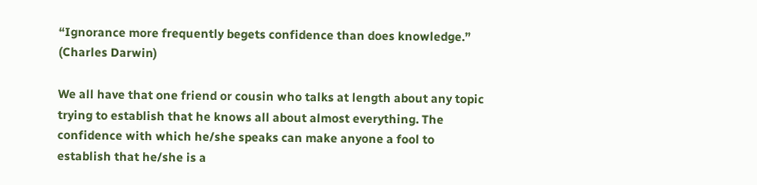“Ignorance more frequently begets confidence than does knowledge.” (Charles Darwin)

We all have that one friend or cousin who talks at length about any topic trying to establish that he knows all about almost everything. The confidence with which he/she speaks can make anyone a fool to establish that he/she is a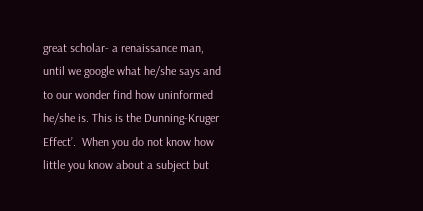great scholar- a renaissance man, until we google what he/she says and to our wonder find how uninformed he/she is. This is the Dunning-Kruger Effect’.  When you do not know how little you know about a subject but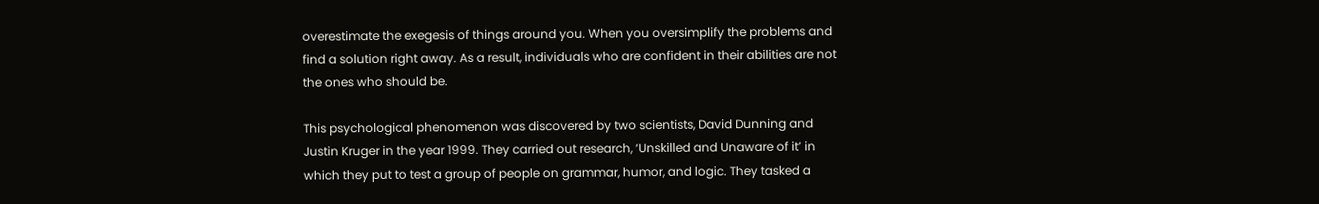overestimate the exegesis of things around you. When you oversimplify the problems and find a solution right away. As a result, individuals who are confident in their abilities are not the ones who should be.

This psychological phenomenon was discovered by two scientists, David Dunning and Justin Kruger in the year 1999. They carried out research, ‘Unskilled and Unaware of it’ in which they put to test a group of people on grammar, humor, and logic. They tasked a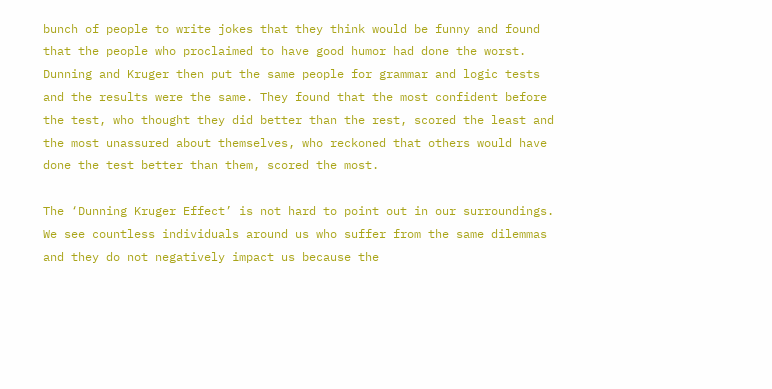bunch of people to write jokes that they think would be funny and found that the people who proclaimed to have good humor had done the worst. Dunning and Kruger then put the same people for grammar and logic tests and the results were the same. They found that the most confident before the test, who thought they did better than the rest, scored the least and the most unassured about themselves, who reckoned that others would have done the test better than them, scored the most.

The ‘Dunning Kruger Effect’ is not hard to point out in our surroundings. We see countless individuals around us who suffer from the same dilemmas and they do not negatively impact us because the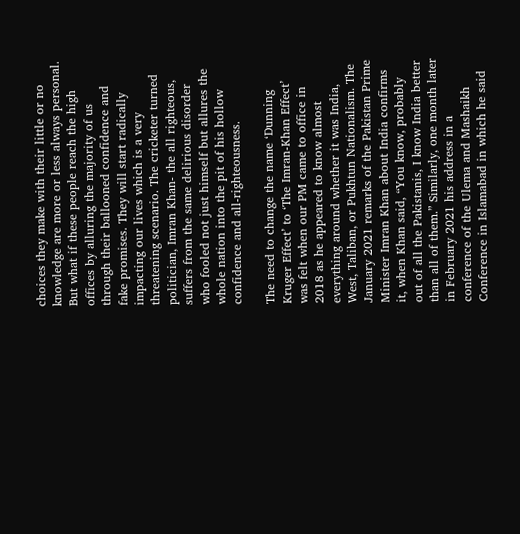choices they make with their little or no knowledge are more or less always personal. But what if these people reach the high offices by alluring the majority of us through their ballooned confidence and fake promises. They will start radically impacting our lives which is a very threatening scenario. The cricketer turned politician, Imran Khan- the all righteous, suffers from the same delirious disorder who fooled not just himself but allures the whole nation into the pit of his hollow confidence and all-righteousness.

The need to change the name ‘Dunning Kruger Effect’ to ‘The Imran-Khan Effect’ was felt when our PM came to office in 2018 as he appeared to know almost everything around whether it was India, West, Taliban, or Pukhtun Nationalism. The January 2021 remarks of the Pakistan Prime Minister Imran Khan about India confirms it, when Khan said, “You know, probably out of all the Pakistanis, I know India better than all of them.” Similarly, one month later in February 2021 his address in a conference of the Ulema and Mashaikh Conference in Islamabad in which he said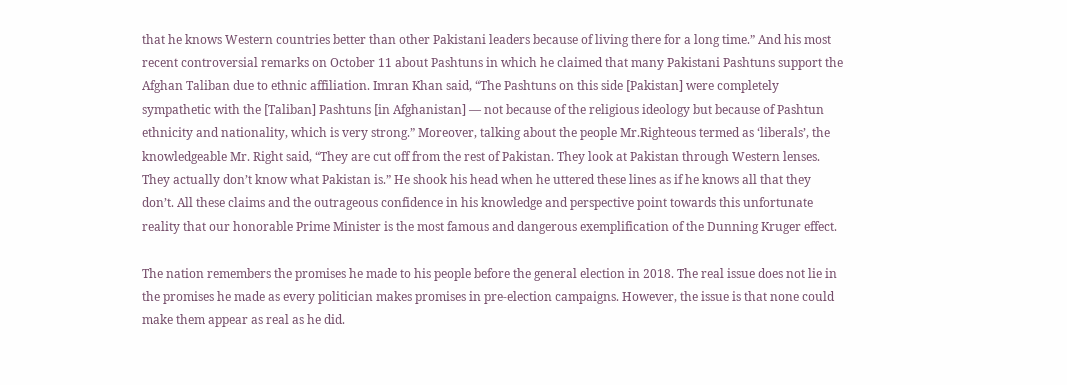that he knows Western countries better than other Pakistani leaders because of living there for a long time.” And his most recent controversial remarks on October 11 about Pashtuns in which he claimed that many Pakistani Pashtuns support the Afghan Taliban due to ethnic affiliation. Imran Khan said, “The Pashtuns on this side [Pakistan] were completely sympathetic with the [Taliban] Pashtuns [in Afghanistan] — not because of the religious ideology but because of Pashtun ethnicity and nationality, which is very strong.” Moreover, talking about the people Mr.Righteous termed as ‘liberals’, the knowledgeable Mr. Right said, “They are cut off from the rest of Pakistan. They look at Pakistan through Western lenses. They actually don’t know what Pakistan is.” He shook his head when he uttered these lines as if he knows all that they don’t. All these claims and the outrageous confidence in his knowledge and perspective point towards this unfortunate reality that our honorable Prime Minister is the most famous and dangerous exemplification of the Dunning Kruger effect.

The nation remembers the promises he made to his people before the general election in 2018. The real issue does not lie in the promises he made as every politician makes promises in pre-election campaigns. However, the issue is that none could make them appear as real as he did.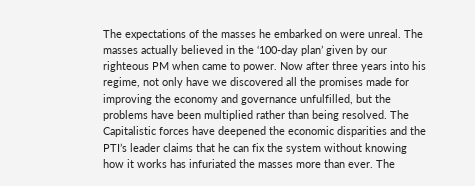The expectations of the masses he embarked on were unreal. The masses actually believed in the ‘100-day plan’ given by our righteous PM when came to power. Now after three years into his regime, not only have we discovered all the promises made for improving the economy and governance unfulfilled, but the problems have been multiplied rather than being resolved. The Capitalistic forces have deepened the economic disparities and the PTI’s leader claims that he can fix the system without knowing how it works has infuriated the masses more than ever. The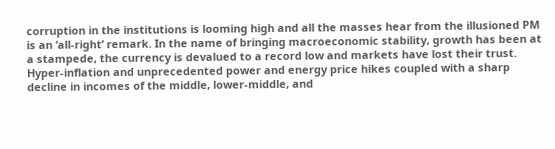corruption in the institutions is looming high and all the masses hear from the illusioned PM is an ‘all-right’ remark. In the name of bringing macroeconomic stability, growth has been at a stampede, the currency is devalued to a record low and markets have lost their trust. Hyper-inflation and unprecedented power and energy price hikes coupled with a sharp decline in incomes of the middle, lower-middle, and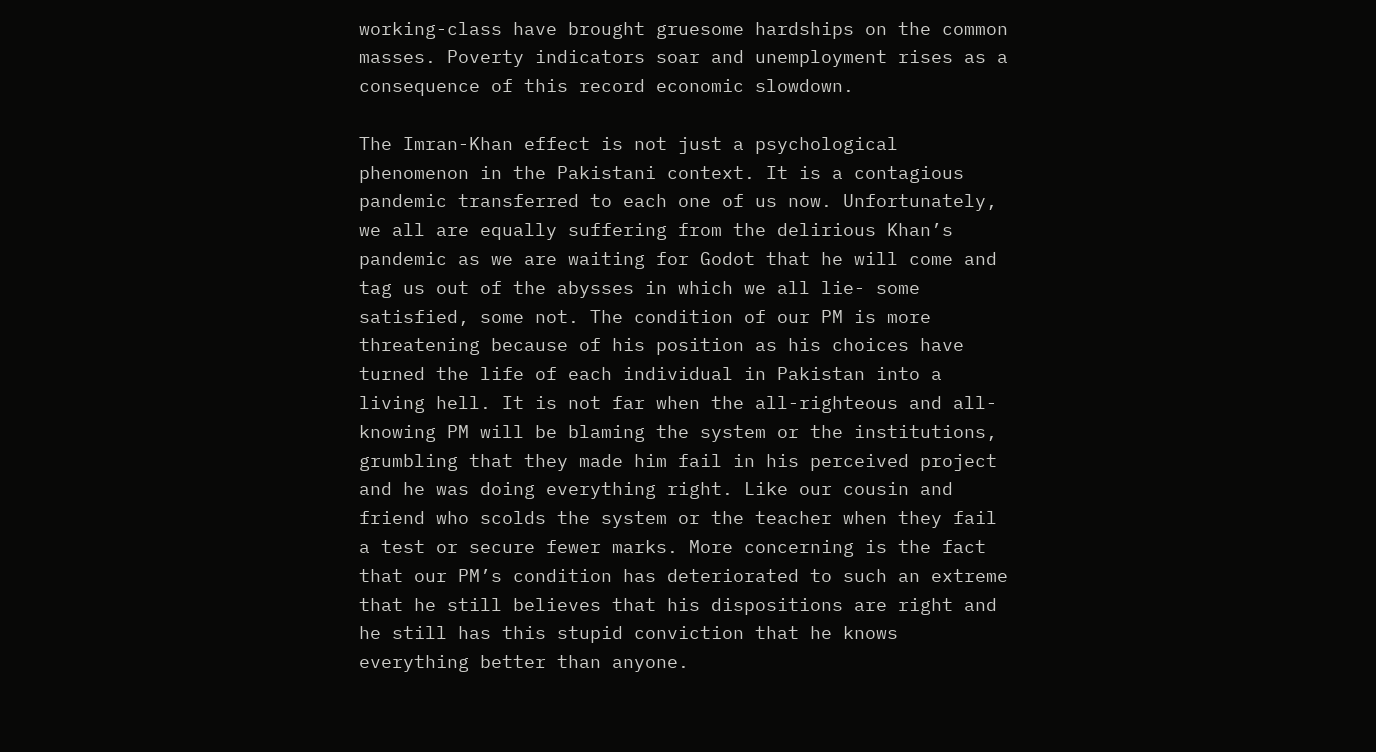working-class have brought gruesome hardships on the common masses. Poverty indicators soar and unemployment rises as a consequence of this record economic slowdown.

The Imran-Khan effect is not just a psychological phenomenon in the Pakistani context. It is a contagious pandemic transferred to each one of us now. Unfortunately, we all are equally suffering from the delirious Khan’s pandemic as we are waiting for Godot that he will come and tag us out of the abysses in which we all lie- some satisfied, some not. The condition of our PM is more threatening because of his position as his choices have turned the life of each individual in Pakistan into a living hell. It is not far when the all-righteous and all-knowing PM will be blaming the system or the institutions, grumbling that they made him fail in his perceived project and he was doing everything right. Like our cousin and friend who scolds the system or the teacher when they fail a test or secure fewer marks. More concerning is the fact that our PM’s condition has deteriorated to such an extreme that he still believes that his dispositions are right and he still has this stupid conviction that he knows everything better than anyone.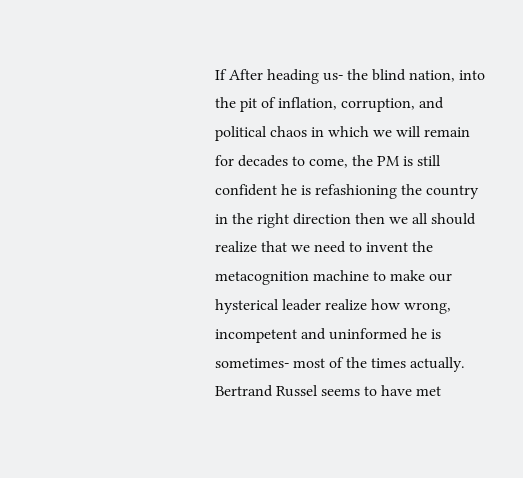If After heading us- the blind nation, into the pit of inflation, corruption, and political chaos in which we will remain for decades to come, the PM is still confident he is refashioning the country in the right direction then we all should realize that we need to invent the metacognition machine to make our hysterical leader realize how wrong, incompetent and uninformed he is sometimes- most of the times actually. Bertrand Russel seems to have met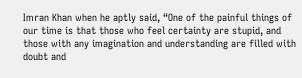Imran Khan when he aptly said, “One of the painful things of our time is that those who feel certainty are stupid, and those with any imagination and understanding are filled with doubt and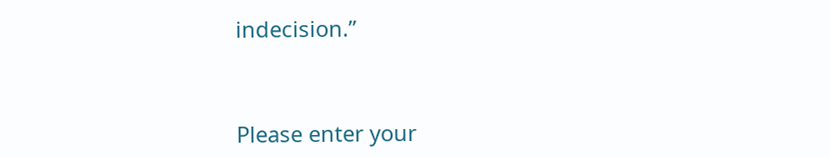indecision.”



Please enter your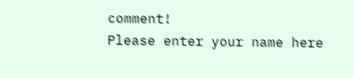comment!
Please enter your name here